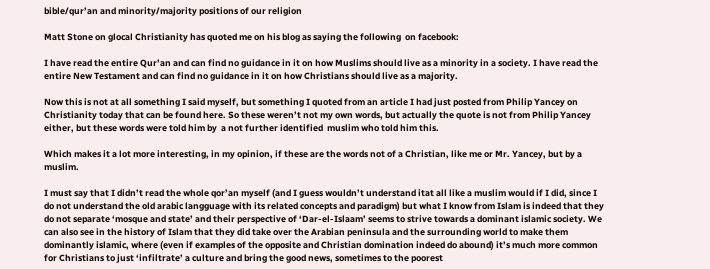bible/qur’an and minority/majority positions of our religion

Matt Stone on glocal Christianity has quoted me on his blog as saying the following  on facebook:

I have read the entire Qur’an and can find no guidance in it on how Muslims should live as a minority in a society. I have read the entire New Testament and can find no guidance in it on how Christians should live as a majority.

Now this is not at all something I said myself, but something I quoted from an article I had just posted from Philip Yancey on Christianity today that can be found here. So these weren’t not my own words, but actually the quote is not from Philip Yancey either, but these words were told him by  a not further identified  muslim who told him this.

Which makes it a lot more interesting, in my opinion, if these are the words not of a Christian, like me or Mr. Yancey, but by a muslim.

I must say that I didn’t read the whole qor’an myself (and I guess wouldn’t understand itat all like a muslim would if I did, since I do not understand the old arabic langguage with its related concepts and paradigm) but what I know from Islam is indeed that they do not separate ‘mosque and state’ and their perspective of ‘Dar-el-Islaam’ seems to strive towards a dominant islamic society. We can also see in the history of Islam that they did take over the Arabian peninsula and the surrounding world to make them dominantly islamic, where (even if examples of the opposite and Christian domination indeed do abound) it’s much more common for Christians to just ‘infiltrate’ a culture and bring the good news, sometimes to the poorest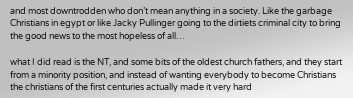and most downtrodden who don’t mean anything in a society. Like the garbage Christians in egypt or like Jacky Pullinger going to the dirtiets criminal city to bring the good news to the most hopeless of all…

what I did read is the NT, and some bits of the oldest church fathers, and they start from a minority position, and instead of wanting everybody to become Christians the christians of the first centuries actually made it very hard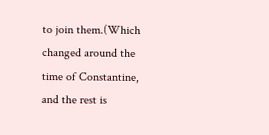to join them.(Which changed around the time of Constantine, and the rest is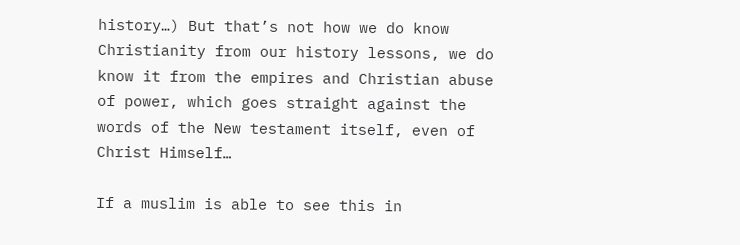history…) But that’s not how we do know Christianity from our history lessons, we do know it from the empires and Christian abuse of power, which goes straight against the words of the New testament itself, even of Christ Himself…

If a muslim is able to see this in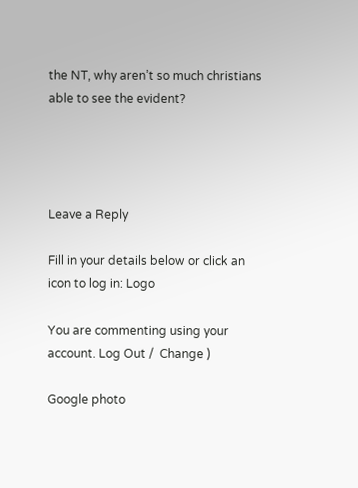the NT, why aren’t so much christians able to see the evident?




Leave a Reply

Fill in your details below or click an icon to log in: Logo

You are commenting using your account. Log Out /  Change )

Google photo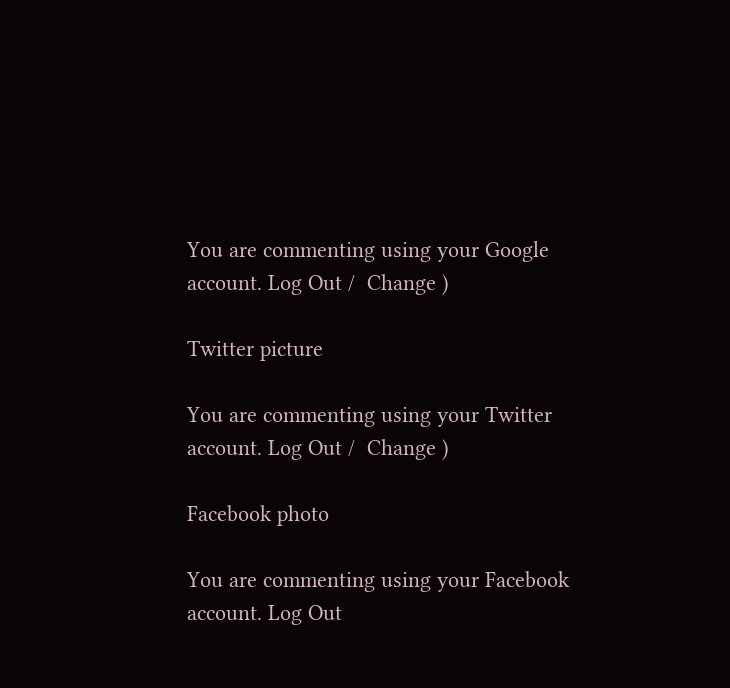You are commenting using your Google account. Log Out /  Change )

Twitter picture

You are commenting using your Twitter account. Log Out /  Change )

Facebook photo

You are commenting using your Facebook account. Log Out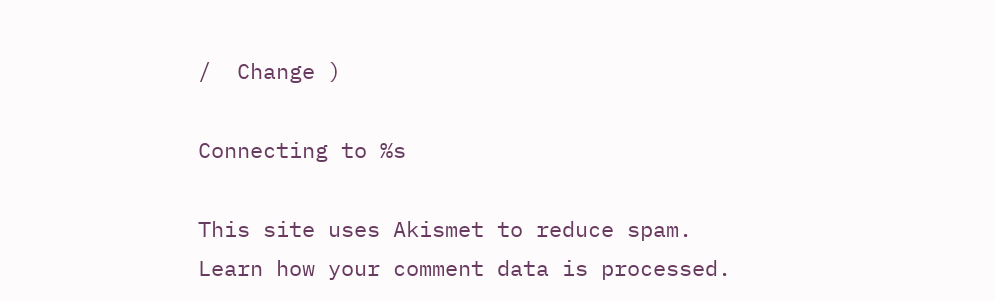/  Change )

Connecting to %s

This site uses Akismet to reduce spam. Learn how your comment data is processed.